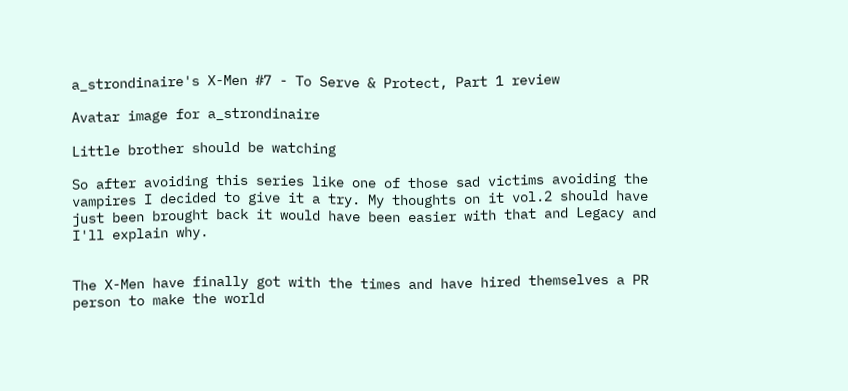a_strondinaire's X-Men #7 - To Serve & Protect, Part 1 review

Avatar image for a_strondinaire

Little brother should be watching

So after avoiding this series like one of those sad victims avoiding the vampires I decided to give it a try. My thoughts on it vol.2 should have just been brought back it would have been easier with that and Legacy and I'll explain why.


The X-Men have finally got with the times and have hired themselves a PR person to make the world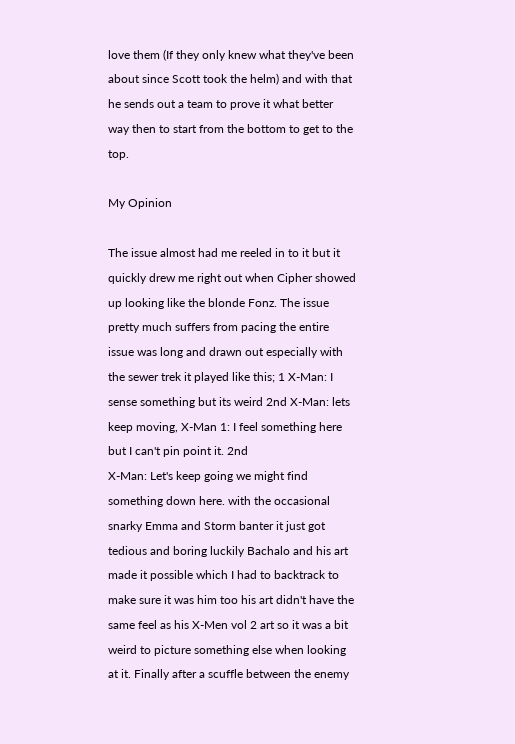love them (If they only knew what they've been about since Scott took the helm) and with that he sends out a team to prove it what better way then to start from the bottom to get to the top.

My Opinion

The issue almost had me reeled in to it but it quickly drew me right out when Cipher showed up looking like the blonde Fonz. The issue pretty much suffers from pacing the entire issue was long and drawn out especially with the sewer trek it played like this; 1 X-Man: I sense something but its weird 2nd X-Man: lets keep moving, X-Man 1: I feel something here but I can't pin point it. 2nd
X-Man: Let's keep going we might find something down here. with the occasional snarky Emma and Storm banter it just got tedious and boring luckily Bachalo and his art made it possible which I had to backtrack to make sure it was him too his art didn't have the same feel as his X-Men vol 2 art so it was a bit weird to picture something else when looking at it. Finally after a scuffle between the enemy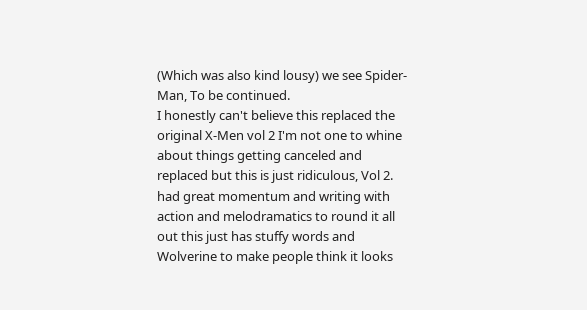(Which was also kind lousy) we see Spider-Man, To be continued.
I honestly can't believe this replaced the original X-Men vol 2 I'm not one to whine about things getting canceled and replaced but this is just ridiculous, Vol 2. had great momentum and writing with action and melodramatics to round it all out this just has stuffy words and Wolverine to make people think it looks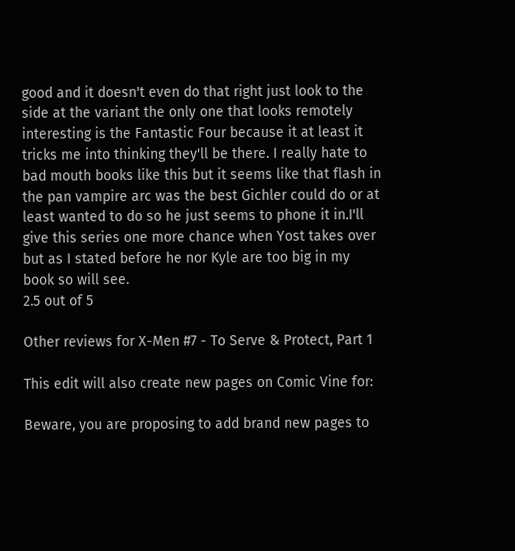good and it doesn't even do that right just look to the side at the variant the only one that looks remotely interesting is the Fantastic Four because it at least it tricks me into thinking they'll be there. I really hate to bad mouth books like this but it seems like that flash in the pan vampire arc was the best Gichler could do or at least wanted to do so he just seems to phone it in.I'll give this series one more chance when Yost takes over but as I stated before he nor Kyle are too big in my book so will see.
2.5 out of 5

Other reviews for X-Men #7 - To Serve & Protect, Part 1

This edit will also create new pages on Comic Vine for:

Beware, you are proposing to add brand new pages to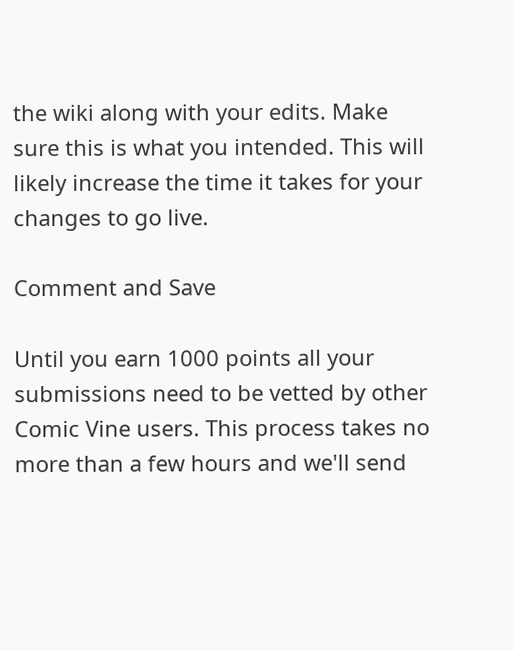the wiki along with your edits. Make sure this is what you intended. This will likely increase the time it takes for your changes to go live.

Comment and Save

Until you earn 1000 points all your submissions need to be vetted by other Comic Vine users. This process takes no more than a few hours and we'll send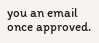you an email once approved.